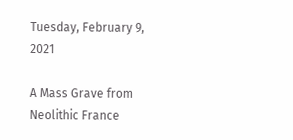Tuesday, February 9, 2021

A Mass Grave from Neolithic France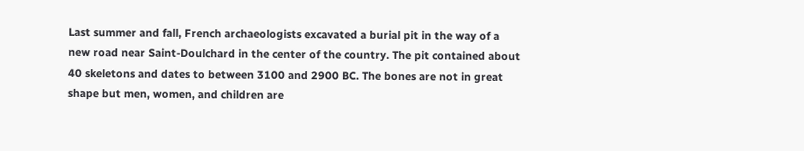Last summer and fall, French archaeologists excavated a burial pit in the way of a new road near Saint-Doulchard in the center of the country. The pit contained about 40 skeletons and dates to between 3100 and 2900 BC. The bones are not in great shape but men, women, and children are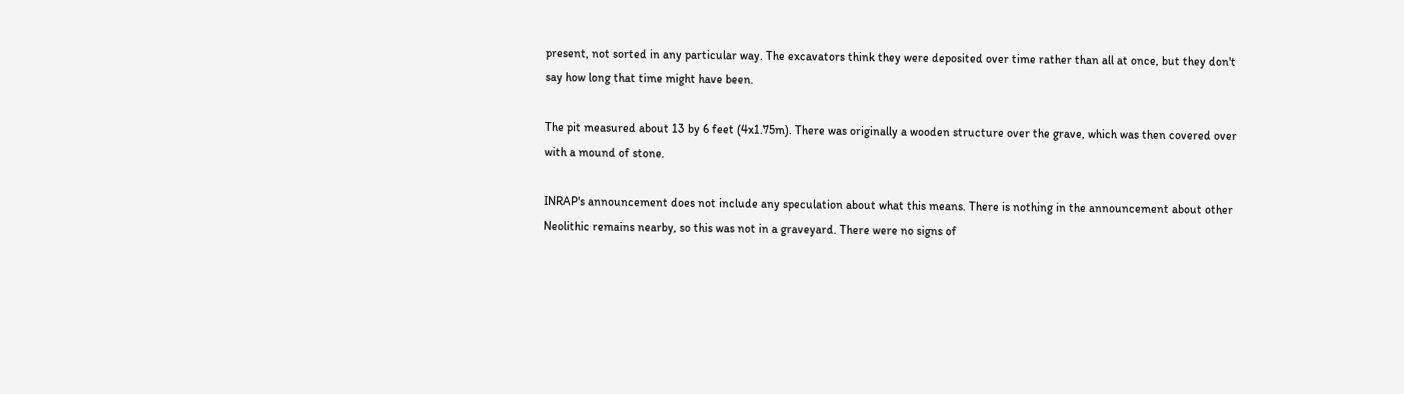present, not sorted in any particular way. The excavators think they were deposited over time rather than all at once, but they don't say how long that time might have been.

The pit measured about 13 by 6 feet (4x1.75m). There was originally a wooden structure over the grave, which was then covered over with a mound of stone.

INRAP's announcement does not include any speculation about what this means. There is nothing in the announcement about other Neolithic remains nearby, so this was not in a graveyard. There were no signs of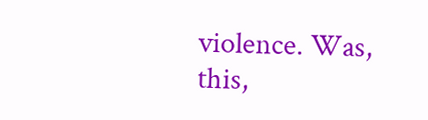violence. Was, this,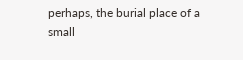perhaps, the burial place of a small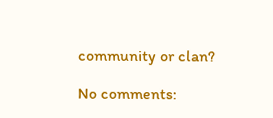community or clan?

No comments: